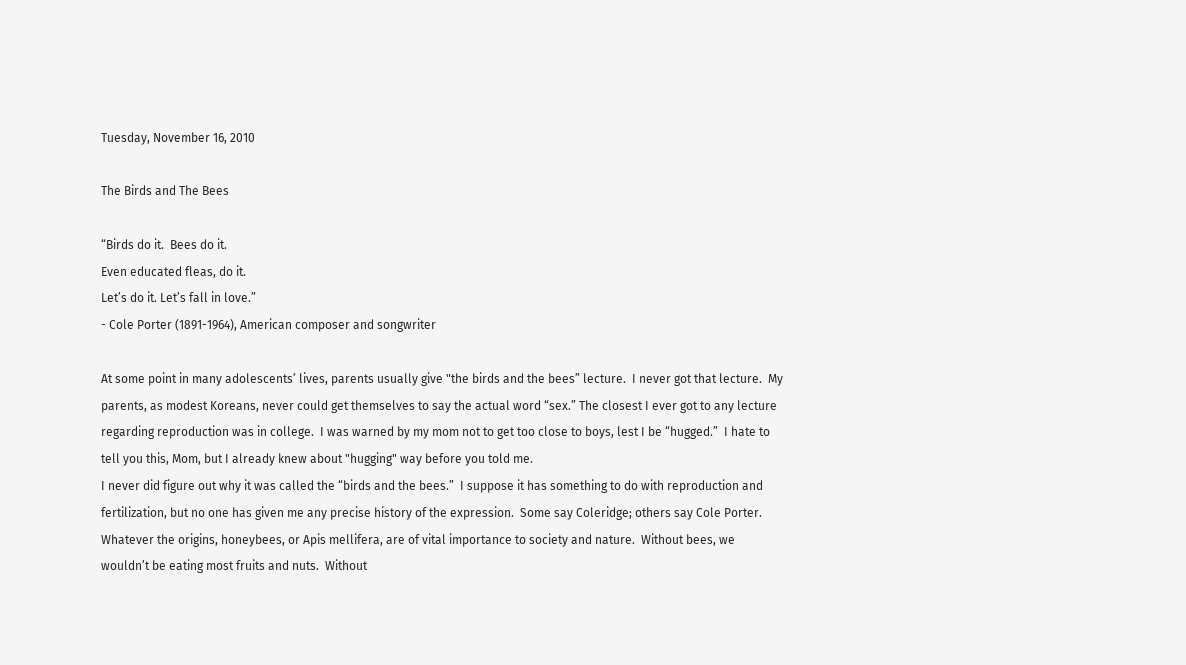Tuesday, November 16, 2010

The Birds and The Bees

“Birds do it.  Bees do it.
Even educated fleas, do it.
Let’s do it. Let’s fall in love.”
- Cole Porter (1891-1964), American composer and songwriter

At some point in many adolescents’ lives, parents usually give "the birds and the bees” lecture.  I never got that lecture.  My parents, as modest Koreans, never could get themselves to say the actual word “sex.” The closest I ever got to any lecture regarding reproduction was in college.  I was warned by my mom not to get too close to boys, lest I be “hugged.”  I hate to tell you this, Mom, but I already knew about "hugging" way before you told me.
I never did figure out why it was called the “birds and the bees.”  I suppose it has something to do with reproduction and fertilization, but no one has given me any precise history of the expression.  Some say Coleridge; others say Cole Porter.  Whatever the origins, honeybees, or Apis mellifera, are of vital importance to society and nature.  Without bees, we wouldn’t be eating most fruits and nuts.  Without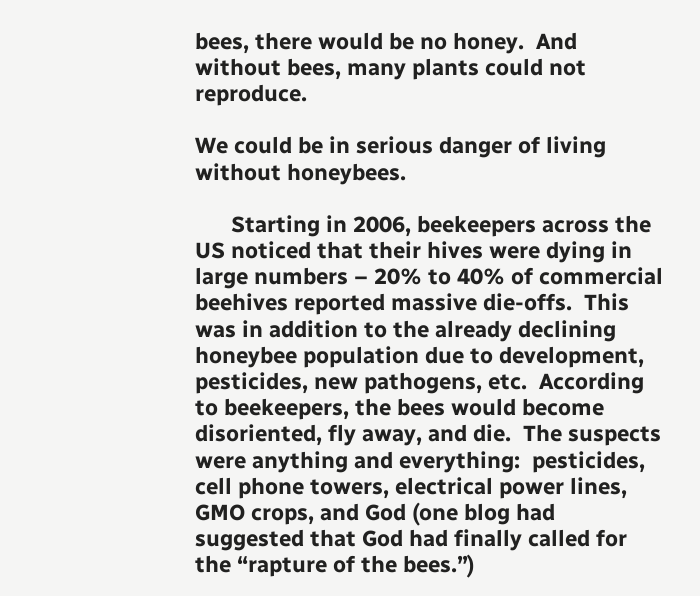bees, there would be no honey.  And without bees, many plants could not reproduce.

We could be in serious danger of living without honeybees.

      Starting in 2006, beekeepers across the US noticed that their hives were dying in large numbers – 20% to 40% of commercial beehives reported massive die-offs.  This was in addition to the already declining honeybee population due to development, pesticides, new pathogens, etc.  According to beekeepers, the bees would become disoriented, fly away, and die.  The suspects were anything and everything:  pesticides, cell phone towers, electrical power lines, GMO crops, and God (one blog had suggested that God had finally called for the “rapture of the bees.”)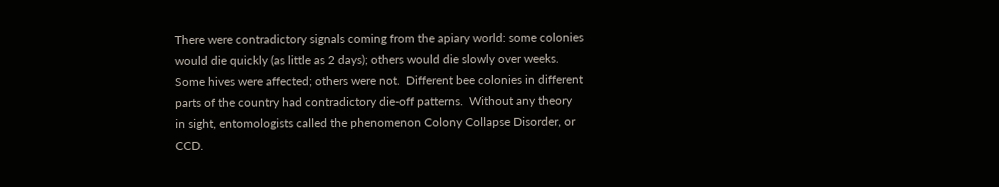There were contradictory signals coming from the apiary world: some colonies would die quickly (as little as 2 days); others would die slowly over weeks.  Some hives were affected; others were not.  Different bee colonies in different parts of the country had contradictory die-off patterns.  Without any theory in sight, entomologists called the phenomenon Colony Collapse Disorder, or CCD.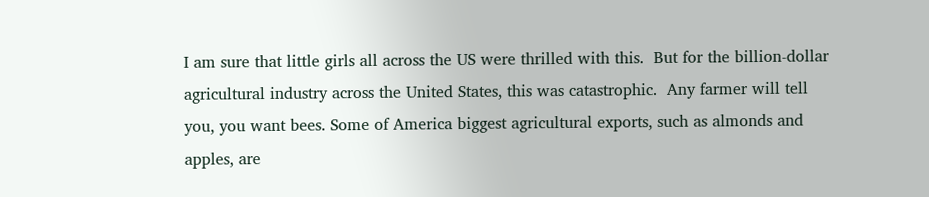I am sure that little girls all across the US were thrilled with this.  But for the billion-dollar agricultural industry across the United States, this was catastrophic.  Any farmer will tell you, you want bees. Some of America biggest agricultural exports, such as almonds and apples, are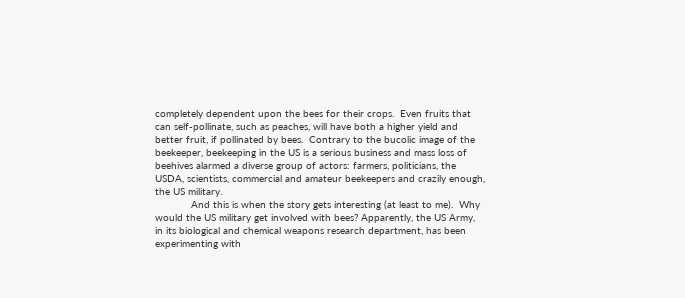completely dependent upon the bees for their crops.  Even fruits that can self-pollinate, such as peaches, will have both a higher yield and better fruit, if pollinated by bees.  Contrary to the bucolic image of the beekeeper, beekeeping in the US is a serious business and mass loss of beehives alarmed a diverse group of actors: farmers, politicians, the USDA, scientists, commercial and amateur beekeepers and crazily enough, the US military.
            And this is when the story gets interesting (at least to me).  Why would the US military get involved with bees? Apparently, the US Army, in its biological and chemical weapons research department, has been experimenting with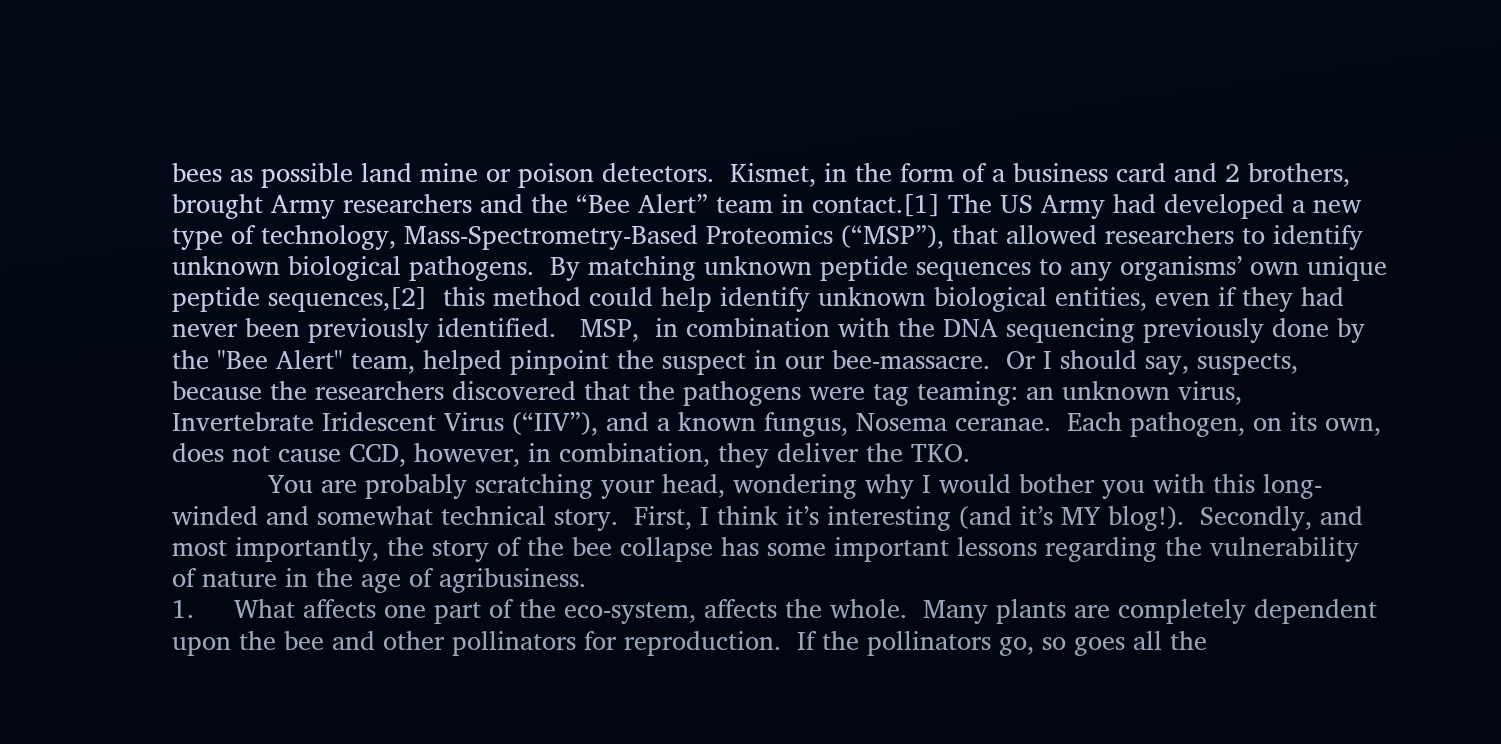bees as possible land mine or poison detectors.  Kismet, in the form of a business card and 2 brothers, brought Army researchers and the “Bee Alert” team in contact.[1] The US Army had developed a new type of technology, Mass-Spectrometry-Based Proteomics (“MSP”), that allowed researchers to identify unknown biological pathogens.  By matching unknown peptide sequences to any organisms’ own unique peptide sequences,[2]  this method could help identify unknown biological entities, even if they had never been previously identified.   MSP,  in combination with the DNA sequencing previously done by the "Bee Alert" team, helped pinpoint the suspect in our bee-massacre.  Or I should say, suspects, because the researchers discovered that the pathogens were tag teaming: an unknown virus, Invertebrate Iridescent Virus (“IIV”), and a known fungus, Nosema ceranae.  Each pathogen, on its own, does not cause CCD, however, in combination, they deliver the TKO.
            You are probably scratching your head, wondering why I would bother you with this long-winded and somewhat technical story.  First, I think it’s interesting (and it’s MY blog!).  Secondly, and most importantly, the story of the bee collapse has some important lessons regarding the vulnerability of nature in the age of agribusiness.
1.     What affects one part of the eco-system, affects the whole.  Many plants are completely dependent upon the bee and other pollinators for reproduction.  If the pollinators go, so goes all the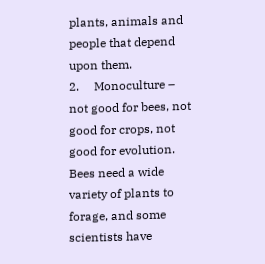plants, animals and people that depend upon them.
2.     Monoculture – not good for bees, not good for crops, not good for evolution. Bees need a wide variety of plants to forage, and some scientists have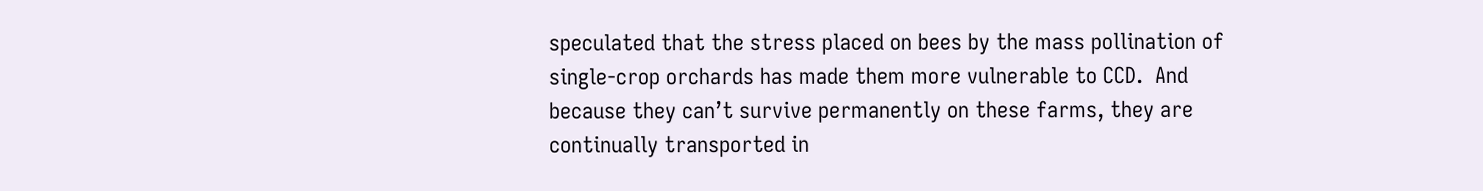speculated that the stress placed on bees by the mass pollination of single-crop orchards has made them more vulnerable to CCD.  And because they can’t survive permanently on these farms, they are continually transported in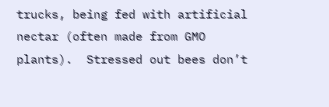trucks, being fed with artificial nectar (often made from GMO plants).  Stressed out bees don’t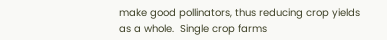make good pollinators, thus reducing crop yields as a whole.  Single crop farms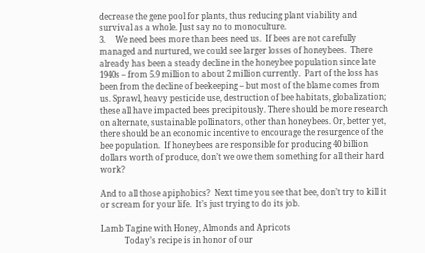decrease the gene pool for plants, thus reducing plant viability and survival as a whole. Just say no to monoculture.
3.     We need bees more than bees need us.  If bees are not carefully managed and nurtured, we could see larger losses of honeybees.  There already has been a steady decline in the honeybee population since late 1940s – from 5.9 million to about 2 million currently.  Part of the loss has been from the decline of beekeeping – but most of the blame comes from us. Sprawl, heavy pesticide use, destruction of bee habitats, globalization; these all have impacted bees precipitously. There should be more research on alternate, sustainable pollinators, other than honeybees. Or, better yet, there should be an economic incentive to encourage the resurgence of the bee population.  If honeybees are responsible for producing 40 billion dollars worth of produce, don’t we owe them something for all their hard work?

And to all those apiphobics?  Next time you see that bee, don’t try to kill it or scream for your life.  It’s just trying to do its job.

Lamb Tagine with Honey, Almonds and Apricots
            Today’s recipe is in honor of our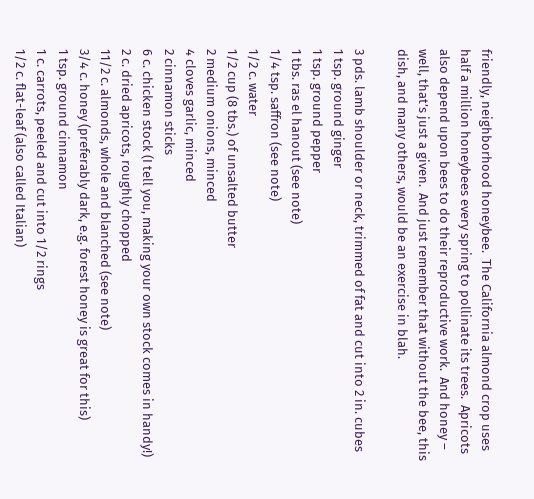friendly, neighborhood honeybee.  The California almond crop uses half a million honeybees every spring to pollinate its trees.  Apricots also depend upon bees to do their reproductive work.  And honey – well, that’s just a given.  And just remember that without the bee, this dish, and many others, would be an exercise in blah.

3 pds. lamb shoulder or neck, trimmed of fat and cut into 2 in. cubes
1 tsp. ground ginger
1 tsp. ground pepper
1 tbs. ras el hanout (see note)
1/4 tsp. saffron (see note)
1/2 c. water
1/2 cup (8 tbs.) of unsalted butter
2 medium onions, minced
4 cloves garlic, minced
2 cinnamon sticks
6 c. chicken stock (I tell you, making your own stock comes in handy!)
2 c. dried apricots, roughly chopped
11/2 c. almonds, whole and blanched (see note)
3/4 c. honey (preferably dark, e.g. forest honey is great for this)
1 tsp. ground cinnamon
1 c. carrots, peeled and cut into 1/2 rings
1/2 c. flat-leaf (also called Italian)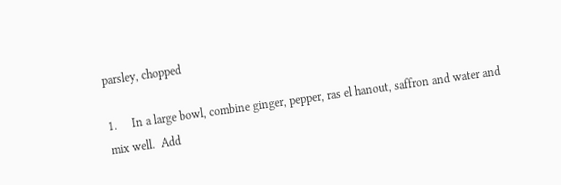parsley, chopped

1.     In a large bowl, combine ginger, pepper, ras el hanout, saffron and water and mix well.  Add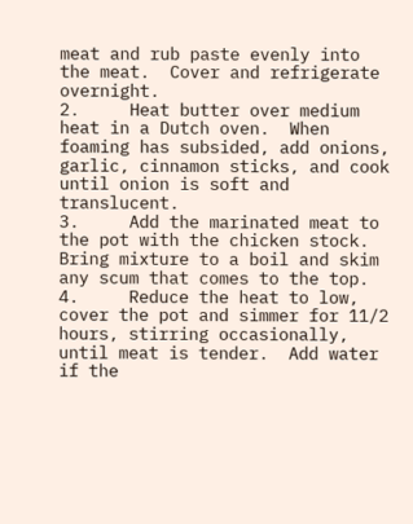meat and rub paste evenly into the meat.  Cover and refrigerate overnight.
2.     Heat butter over medium heat in a Dutch oven.  When foaming has subsided, add onions, garlic, cinnamon sticks, and cook until onion is soft and translucent.
3.     Add the marinated meat to the pot with the chicken stock.  Bring mixture to a boil and skim any scum that comes to the top.
4.     Reduce the heat to low, cover the pot and simmer for 11/2 hours, stirring occasionally, until meat is tender.  Add water if the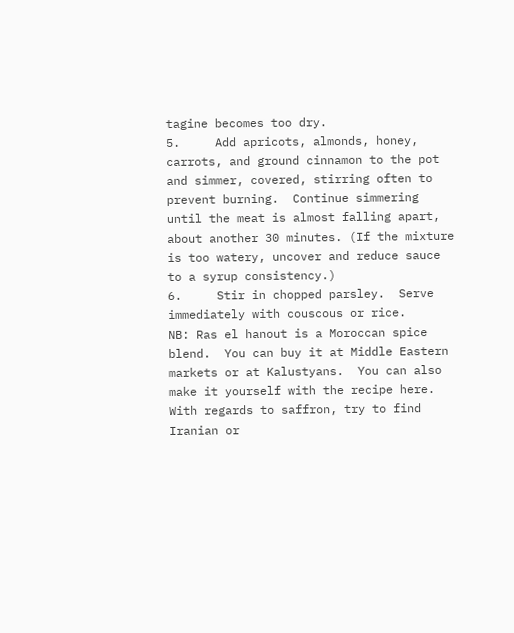tagine becomes too dry.
5.     Add apricots, almonds, honey, carrots, and ground cinnamon to the pot and simmer, covered, stirring often to prevent burning.  Continue simmering until the meat is almost falling apart, about another 30 minutes. (If the mixture is too watery, uncover and reduce sauce to a syrup consistency.)
6.     Stir in chopped parsley.  Serve immediately with couscous or rice.
NB: Ras el hanout is a Moroccan spice blend.  You can buy it at Middle Eastern markets or at Kalustyans.  You can also make it yourself with the recipe here.  With regards to saffron, try to find Iranian or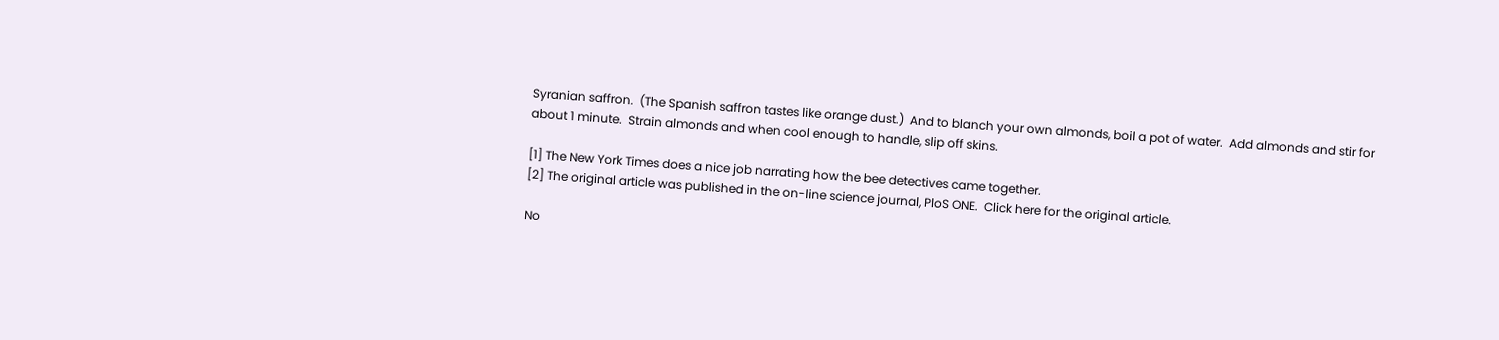Syranian saffron.  (The Spanish saffron tastes like orange dust.)  And to blanch your own almonds, boil a pot of water.  Add almonds and stir for about 1 minute.  Strain almonds and when cool enough to handle, slip off skins.

[1] The New York Times does a nice job narrating how the bee detectives came together.
[2] The original article was published in the on-line science journal, PloS ONE.  Click here for the original article.

No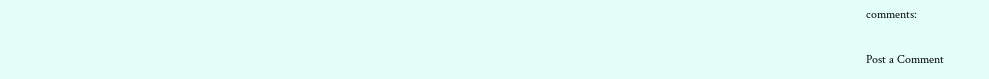comments:

Post a Comment